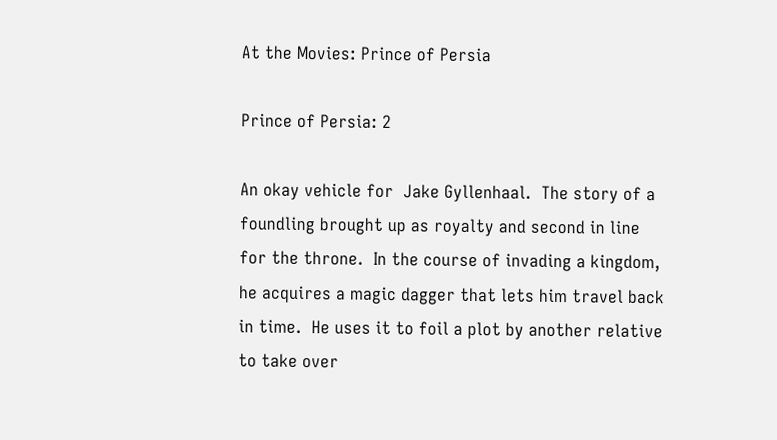At the Movies: Prince of Persia

Prince of Persia: 2

An okay vehicle for  Jake Gyllenhaal.  The story of a foundling brought up as royalty and second in line for the throne.  In the course of invading a kingdom, he acquires a magic dagger that lets him travel back in time.  He uses it to foil a plot by another relative to take over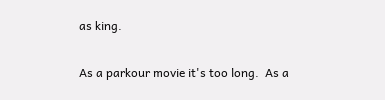as king.

As a parkour movie it's too long.  As a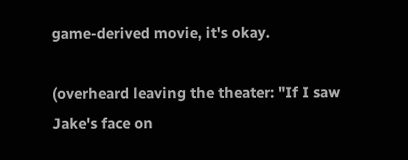game-derived movie, it's okay.

(overheard leaving the theater: "If I saw Jake's face on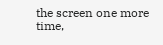the screen one more time,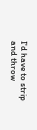I'd have to strip and throw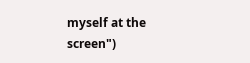myself at the screen")